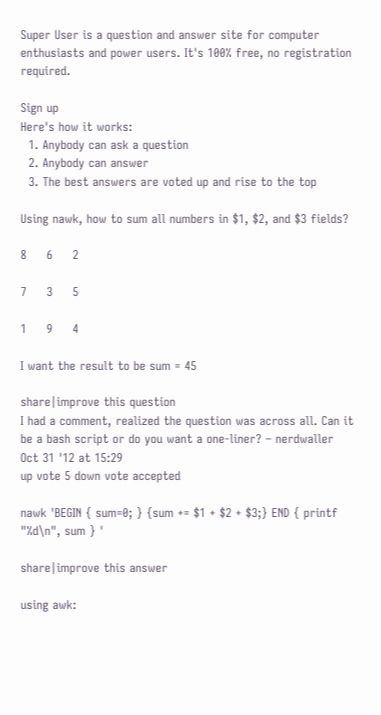Super User is a question and answer site for computer enthusiasts and power users. It's 100% free, no registration required.

Sign up
Here's how it works:
  1. Anybody can ask a question
  2. Anybody can answer
  3. The best answers are voted up and rise to the top

Using nawk, how to sum all numbers in $1, $2, and $3 fields?

8     6     2

7     3     5

1     9     4

I want the result to be sum = 45

share|improve this question
I had a comment, realized the question was across all. Can it be a bash script or do you want a one-liner? – nerdwaller Oct 31 '12 at 15:29
up vote 5 down vote accepted

nawk 'BEGIN { sum=0; } {sum += $1 + $2 + $3;} END { printf "%d\n", sum } '

share|improve this answer

using awk: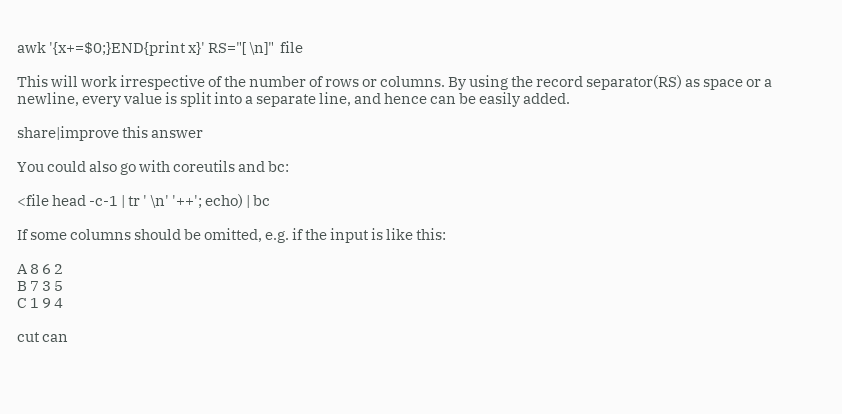awk '{x+=$0;}END{print x}' RS="[ \n]"  file

This will work irrespective of the number of rows or columns. By using the record separator(RS) as space or a newline, every value is split into a separate line, and hence can be easily added.

share|improve this answer

You could also go with coreutils and bc:

<file head -c-1 | tr ' \n' '++'; echo) | bc

If some columns should be omitted, e.g. if the input is like this:

A 8 6 2
B 7 3 5
C 1 9 4

cut can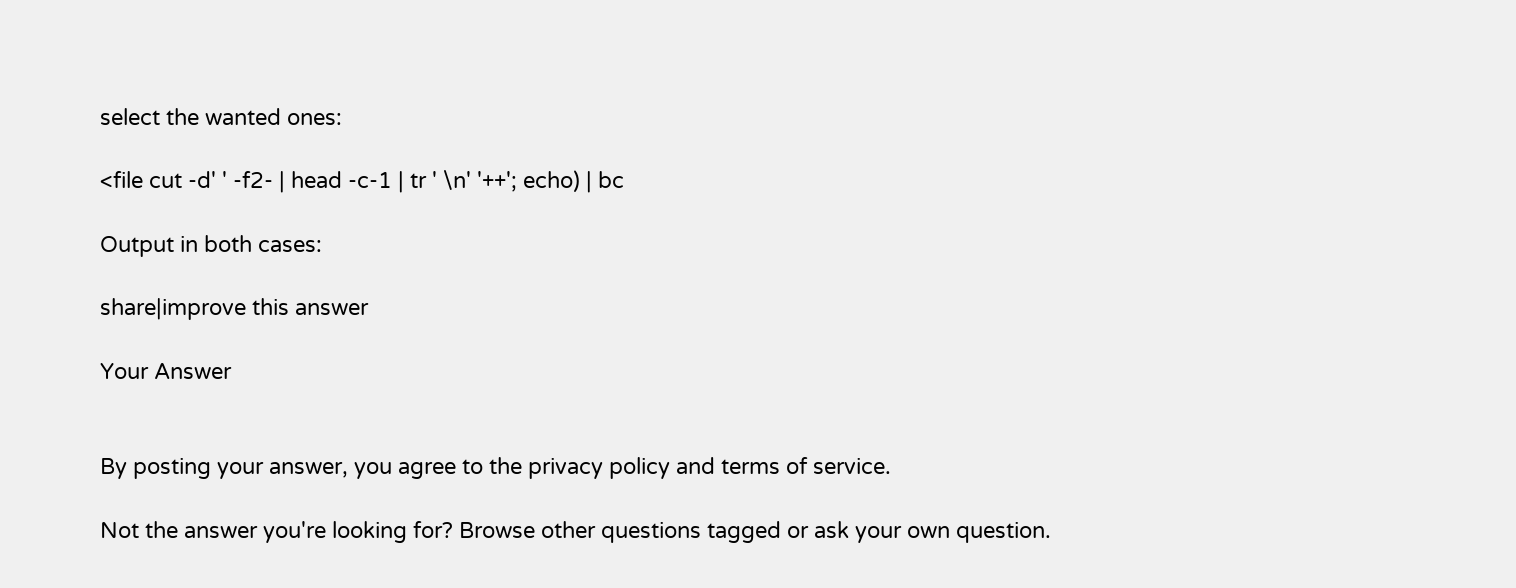select the wanted ones:

<file cut -d' ' -f2- | head -c-1 | tr ' \n' '++'; echo) | bc

Output in both cases:

share|improve this answer

Your Answer


By posting your answer, you agree to the privacy policy and terms of service.

Not the answer you're looking for? Browse other questions tagged or ask your own question.